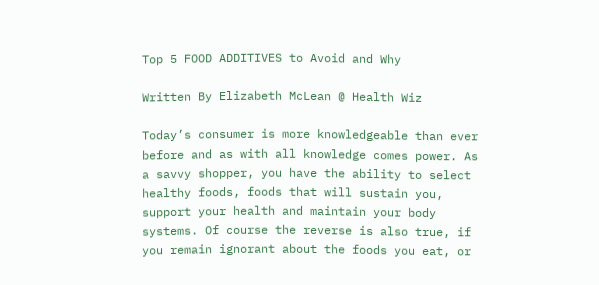Top 5 FOOD ADDITIVES to Avoid and Why

Written By Elizabeth McLean @ Health Wiz

Today’s consumer is more knowledgeable than ever before and as with all knowledge comes power. As a savvy shopper, you have the ability to select healthy foods, foods that will sustain you, support your health and maintain your body systems. Of course the reverse is also true, if you remain ignorant about the foods you eat, or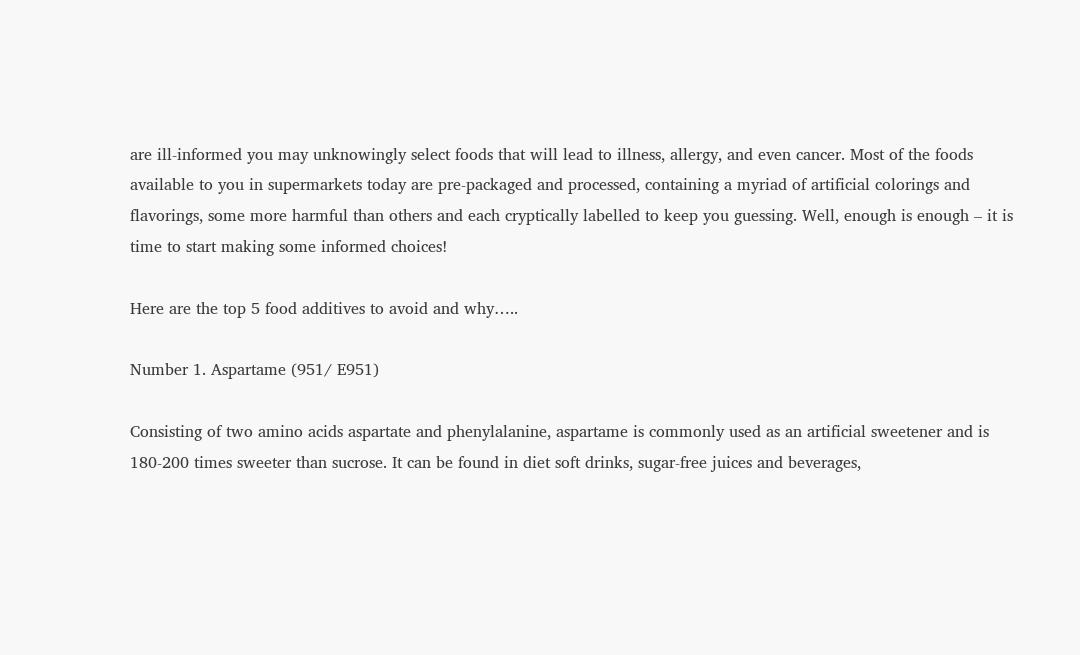are ill-informed you may unknowingly select foods that will lead to illness, allergy, and even cancer. Most of the foods available to you in supermarkets today are pre-packaged and processed, containing a myriad of artificial colorings and flavorings, some more harmful than others and each cryptically labelled to keep you guessing. Well, enough is enough – it is time to start making some informed choices!

Here are the top 5 food additives to avoid and why…..

Number 1. Aspartame (951/ E951)

Consisting of two amino acids aspartate and phenylalanine, aspartame is commonly used as an artificial sweetener and is 180-200 times sweeter than sucrose. It can be found in diet soft drinks, sugar-free juices and beverages,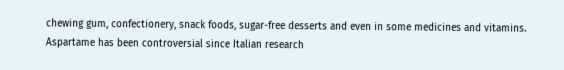chewing gum, confectionery, snack foods, sugar-free desserts and even in some medicines and vitamins. Aspartame has been controversial since Italian research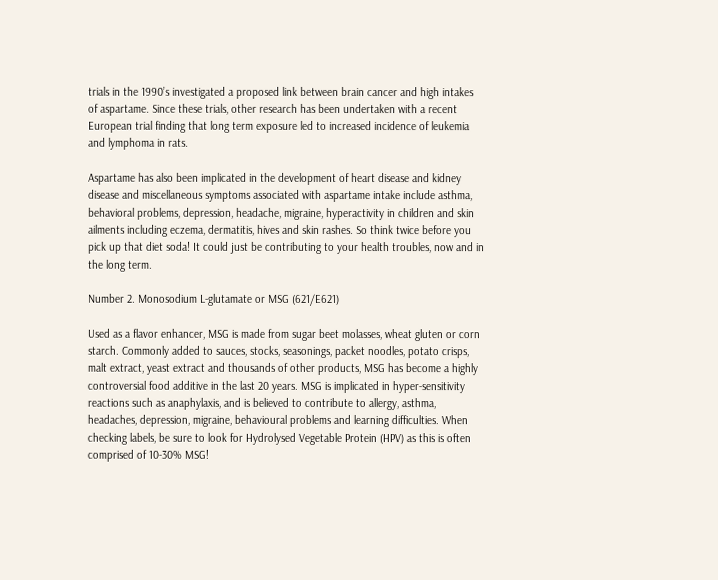trials in the 1990’s investigated a proposed link between brain cancer and high intakes of aspartame. Since these trials, other research has been undertaken with a recent European trial finding that long term exposure led to increased incidence of leukemia and lymphoma in rats.

Aspartame has also been implicated in the development of heart disease and kidney disease and miscellaneous symptoms associated with aspartame intake include asthma, behavioral problems, depression, headache, migraine, hyperactivity in children and skin ailments including eczema, dermatitis, hives and skin rashes. So think twice before you pick up that diet soda! It could just be contributing to your health troubles, now and in the long term.

Number 2. Monosodium L-glutamate or MSG (621/E621)

Used as a flavor enhancer, MSG is made from sugar beet molasses, wheat gluten or corn starch. Commonly added to sauces, stocks, seasonings, packet noodles, potato crisps, malt extract, yeast extract and thousands of other products, MSG has become a highly controversial food additive in the last 20 years. MSG is implicated in hyper-sensitivity reactions such as anaphylaxis, and is believed to contribute to allergy, asthma, headaches, depression, migraine, behavioural problems and learning difficulties. When checking labels, be sure to look for Hydrolysed Vegetable Protein (HPV) as this is often comprised of 10-30% MSG!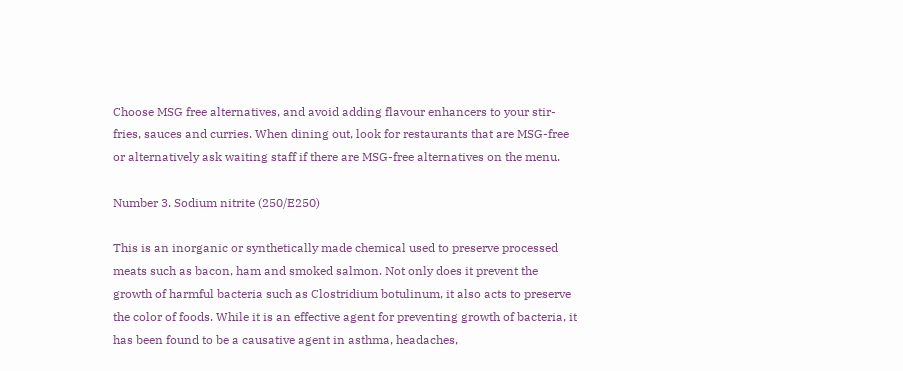Choose MSG free alternatives, and avoid adding flavour enhancers to your stir-fries, sauces and curries. When dining out, look for restaurants that are MSG-free or alternatively ask waiting staff if there are MSG-free alternatives on the menu.

Number 3. Sodium nitrite (250/E250)

This is an inorganic or synthetically made chemical used to preserve processed meats such as bacon, ham and smoked salmon. Not only does it prevent the growth of harmful bacteria such as Clostridium botulinum, it also acts to preserve the color of foods. While it is an effective agent for preventing growth of bacteria, it has been found to be a causative agent in asthma, headaches,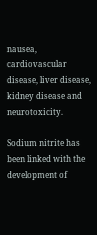nausea, cardiovascular disease, liver disease, kidney disease and neurotoxicity.

Sodium nitrite has been linked with the development of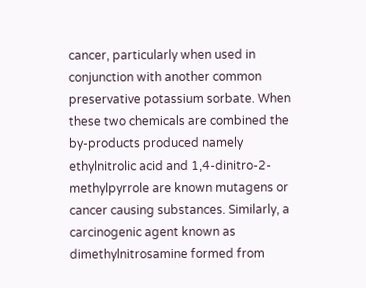cancer, particularly when used in conjunction with another common preservative potassium sorbate. When these two chemicals are combined the by-products produced namely ethylnitrolic acid and 1,4-dinitro-2-methylpyrrole are known mutagens or cancer causing substances. Similarly, a carcinogenic agent known as dimethylnitrosamine formed from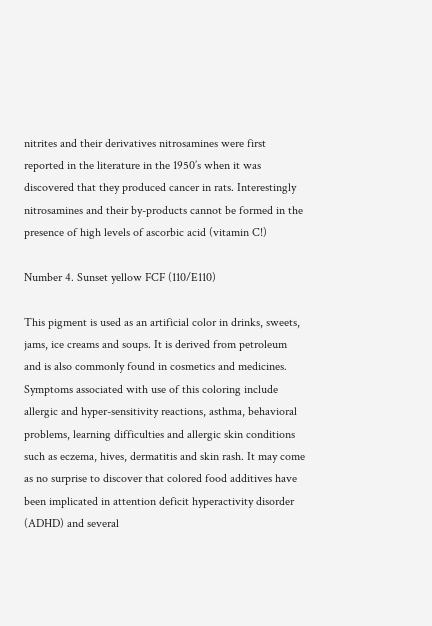nitrites and their derivatives nitrosamines were first reported in the literature in the 1950’s when it was discovered that they produced cancer in rats. Interestingly nitrosamines and their by-products cannot be formed in the presence of high levels of ascorbic acid (vitamin C!)

Number 4. Sunset yellow FCF (110/E110)

This pigment is used as an artificial color in drinks, sweets, jams, ice creams and soups. It is derived from petroleum and is also commonly found in cosmetics and medicines. Symptoms associated with use of this coloring include allergic and hyper-sensitivity reactions, asthma, behavioral problems, learning difficulties and allergic skin conditions such as eczema, hives, dermatitis and skin rash. It may come as no surprise to discover that colored food additives have been implicated in attention deficit hyperactivity disorder (ADHD) and several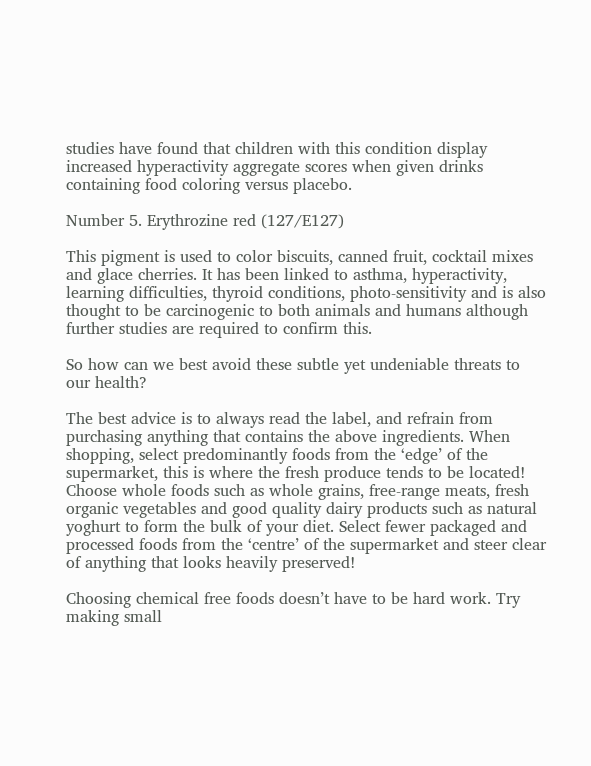studies have found that children with this condition display increased hyperactivity aggregate scores when given drinks containing food coloring versus placebo.

Number 5. Erythrozine red (127/E127)

This pigment is used to color biscuits, canned fruit, cocktail mixes and glace cherries. It has been linked to asthma, hyperactivity, learning difficulties, thyroid conditions, photo-sensitivity and is also thought to be carcinogenic to both animals and humans although further studies are required to confirm this.

So how can we best avoid these subtle yet undeniable threats to our health?

The best advice is to always read the label, and refrain from purchasing anything that contains the above ingredients. When shopping, select predominantly foods from the ‘edge’ of the supermarket, this is where the fresh produce tends to be located! Choose whole foods such as whole grains, free-range meats, fresh organic vegetables and good quality dairy products such as natural yoghurt to form the bulk of your diet. Select fewer packaged and processed foods from the ‘centre’ of the supermarket and steer clear of anything that looks heavily preserved!

Choosing chemical free foods doesn’t have to be hard work. Try making small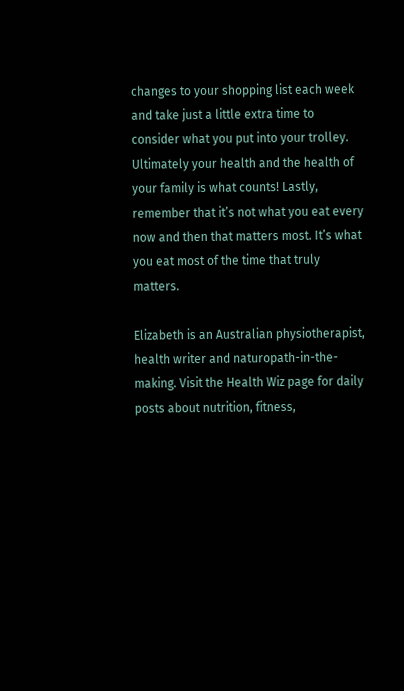changes to your shopping list each week and take just a little extra time to consider what you put into your trolley. Ultimately your health and the health of your family is what counts! Lastly, remember that it’s not what you eat every now and then that matters most. It’s what you eat most of the time that truly matters.

Elizabeth is an Australian physiotherapist, health writer and naturopath-in-the-making. Visit the Health Wiz page for daily posts about nutrition, fitness,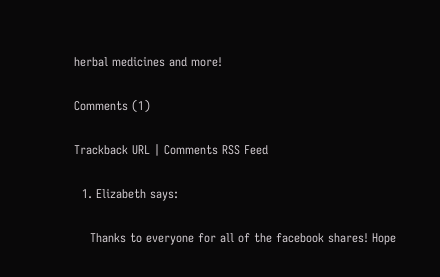herbal medicines and more!

Comments (1)

Trackback URL | Comments RSS Feed

  1. Elizabeth says:

    Thanks to everyone for all of the facebook shares! Hope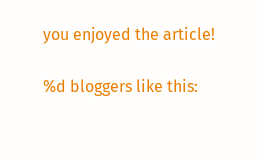you enjoyed the article!

%d bloggers like this: